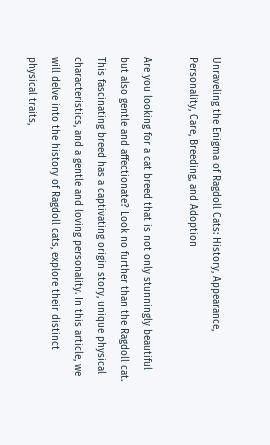Unraveling the Enigma of Ragdoll Cats: History, Appearance, Personality, Care, Breeding, and Adoption

Are you looking for a cat breed that is not only stunningly beautiful but also gentle and affectionate? Look no further than the Ragdoll cat. This fascinating breed has a captivating origin story, unique physical characteristics, and a gentle and loving personality. In this article, we will delve into the history of Ragdoll cats, explore their distinct physical traits,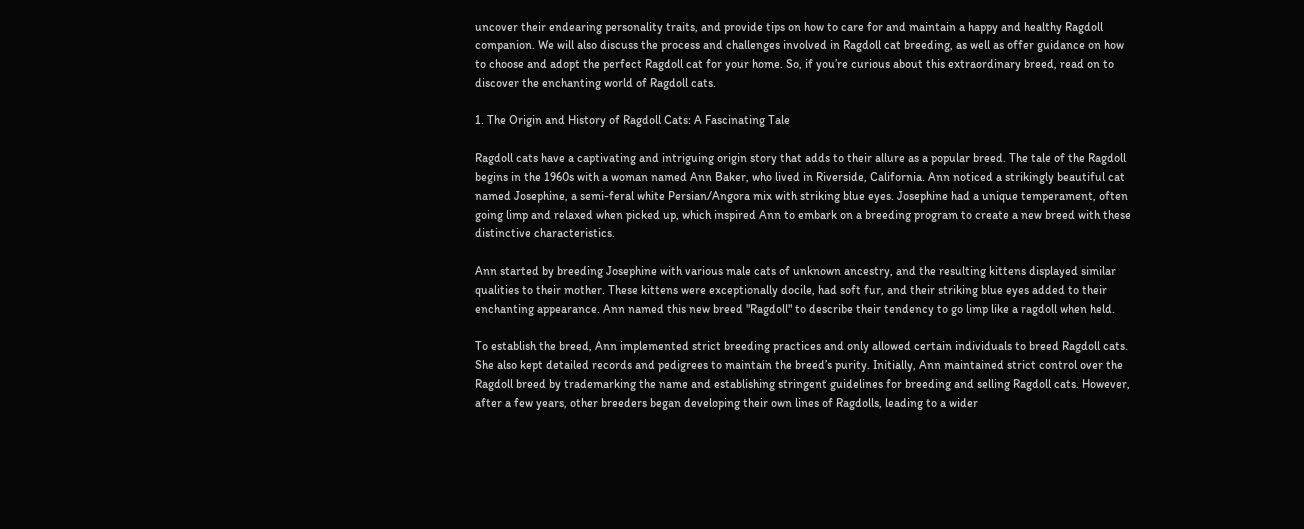uncover their endearing personality traits, and provide tips on how to care for and maintain a happy and healthy Ragdoll companion. We will also discuss the process and challenges involved in Ragdoll cat breeding, as well as offer guidance on how to choose and adopt the perfect Ragdoll cat for your home. So, if you’re curious about this extraordinary breed, read on to discover the enchanting world of Ragdoll cats.

1. The Origin and History of Ragdoll Cats: A Fascinating Tale

Ragdoll cats have a captivating and intriguing origin story that adds to their allure as a popular breed. The tale of the Ragdoll begins in the 1960s with a woman named Ann Baker, who lived in Riverside, California. Ann noticed a strikingly beautiful cat named Josephine, a semi-feral white Persian/Angora mix with striking blue eyes. Josephine had a unique temperament, often going limp and relaxed when picked up, which inspired Ann to embark on a breeding program to create a new breed with these distinctive characteristics.

Ann started by breeding Josephine with various male cats of unknown ancestry, and the resulting kittens displayed similar qualities to their mother. These kittens were exceptionally docile, had soft fur, and their striking blue eyes added to their enchanting appearance. Ann named this new breed "Ragdoll" to describe their tendency to go limp like a ragdoll when held.

To establish the breed, Ann implemented strict breeding practices and only allowed certain individuals to breed Ragdoll cats. She also kept detailed records and pedigrees to maintain the breed’s purity. Initially, Ann maintained strict control over the Ragdoll breed by trademarking the name and establishing stringent guidelines for breeding and selling Ragdoll cats. However, after a few years, other breeders began developing their own lines of Ragdolls, leading to a wider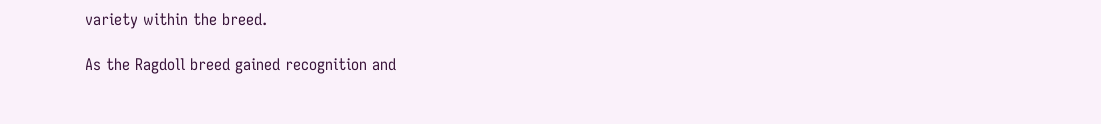variety within the breed.

As the Ragdoll breed gained recognition and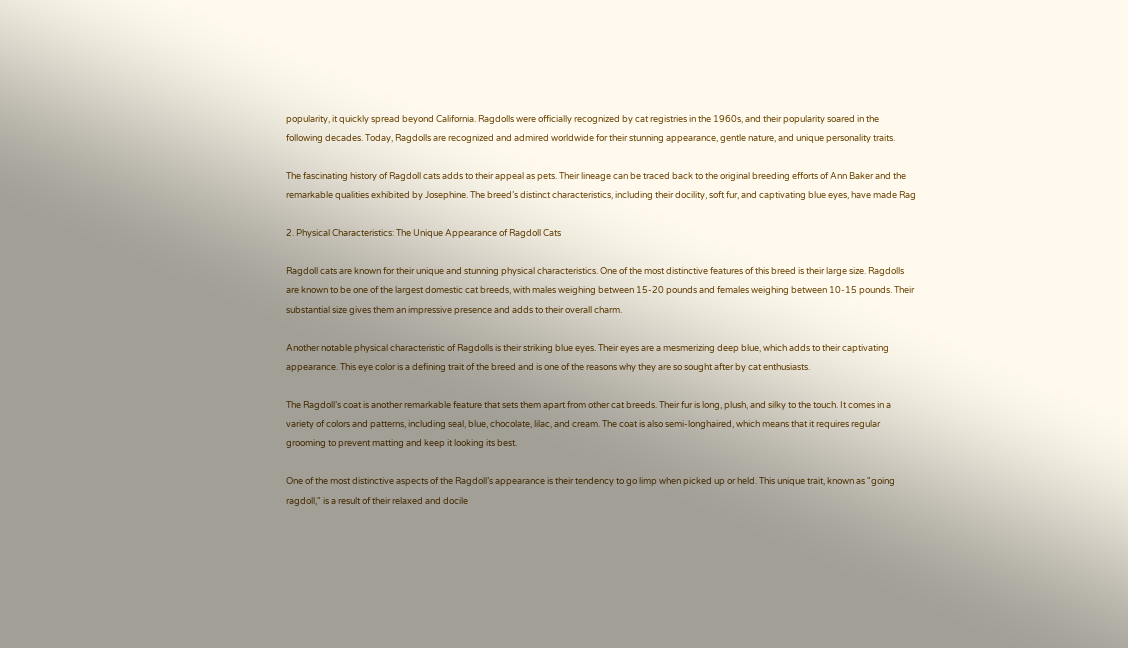popularity, it quickly spread beyond California. Ragdolls were officially recognized by cat registries in the 1960s, and their popularity soared in the following decades. Today, Ragdolls are recognized and admired worldwide for their stunning appearance, gentle nature, and unique personality traits.

The fascinating history of Ragdoll cats adds to their appeal as pets. Their lineage can be traced back to the original breeding efforts of Ann Baker and the remarkable qualities exhibited by Josephine. The breed’s distinct characteristics, including their docility, soft fur, and captivating blue eyes, have made Rag

2. Physical Characteristics: The Unique Appearance of Ragdoll Cats

Ragdoll cats are known for their unique and stunning physical characteristics. One of the most distinctive features of this breed is their large size. Ragdolls are known to be one of the largest domestic cat breeds, with males weighing between 15-20 pounds and females weighing between 10-15 pounds. Their substantial size gives them an impressive presence and adds to their overall charm.

Another notable physical characteristic of Ragdolls is their striking blue eyes. Their eyes are a mesmerizing deep blue, which adds to their captivating appearance. This eye color is a defining trait of the breed and is one of the reasons why they are so sought after by cat enthusiasts.

The Ragdoll’s coat is another remarkable feature that sets them apart from other cat breeds. Their fur is long, plush, and silky to the touch. It comes in a variety of colors and patterns, including seal, blue, chocolate, lilac, and cream. The coat is also semi-longhaired, which means that it requires regular grooming to prevent matting and keep it looking its best.

One of the most distinctive aspects of the Ragdoll’s appearance is their tendency to go limp when picked up or held. This unique trait, known as "going ragdoll," is a result of their relaxed and docile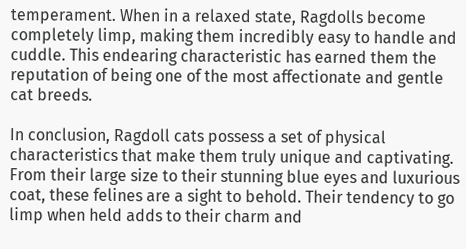temperament. When in a relaxed state, Ragdolls become completely limp, making them incredibly easy to handle and cuddle. This endearing characteristic has earned them the reputation of being one of the most affectionate and gentle cat breeds.

In conclusion, Ragdoll cats possess a set of physical characteristics that make them truly unique and captivating. From their large size to their stunning blue eyes and luxurious coat, these felines are a sight to behold. Their tendency to go limp when held adds to their charm and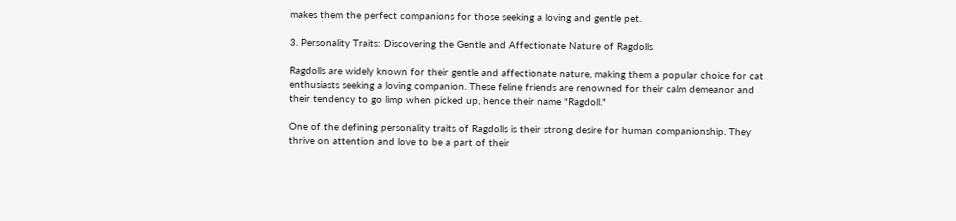makes them the perfect companions for those seeking a loving and gentle pet.

3. Personality Traits: Discovering the Gentle and Affectionate Nature of Ragdolls

Ragdolls are widely known for their gentle and affectionate nature, making them a popular choice for cat enthusiasts seeking a loving companion. These feline friends are renowned for their calm demeanor and their tendency to go limp when picked up, hence their name "Ragdoll."

One of the defining personality traits of Ragdolls is their strong desire for human companionship. They thrive on attention and love to be a part of their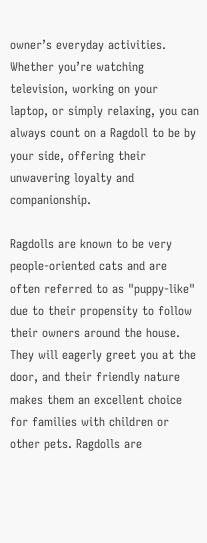owner’s everyday activities. Whether you’re watching television, working on your laptop, or simply relaxing, you can always count on a Ragdoll to be by your side, offering their unwavering loyalty and companionship.

Ragdolls are known to be very people-oriented cats and are often referred to as "puppy-like" due to their propensity to follow their owners around the house. They will eagerly greet you at the door, and their friendly nature makes them an excellent choice for families with children or other pets. Ragdolls are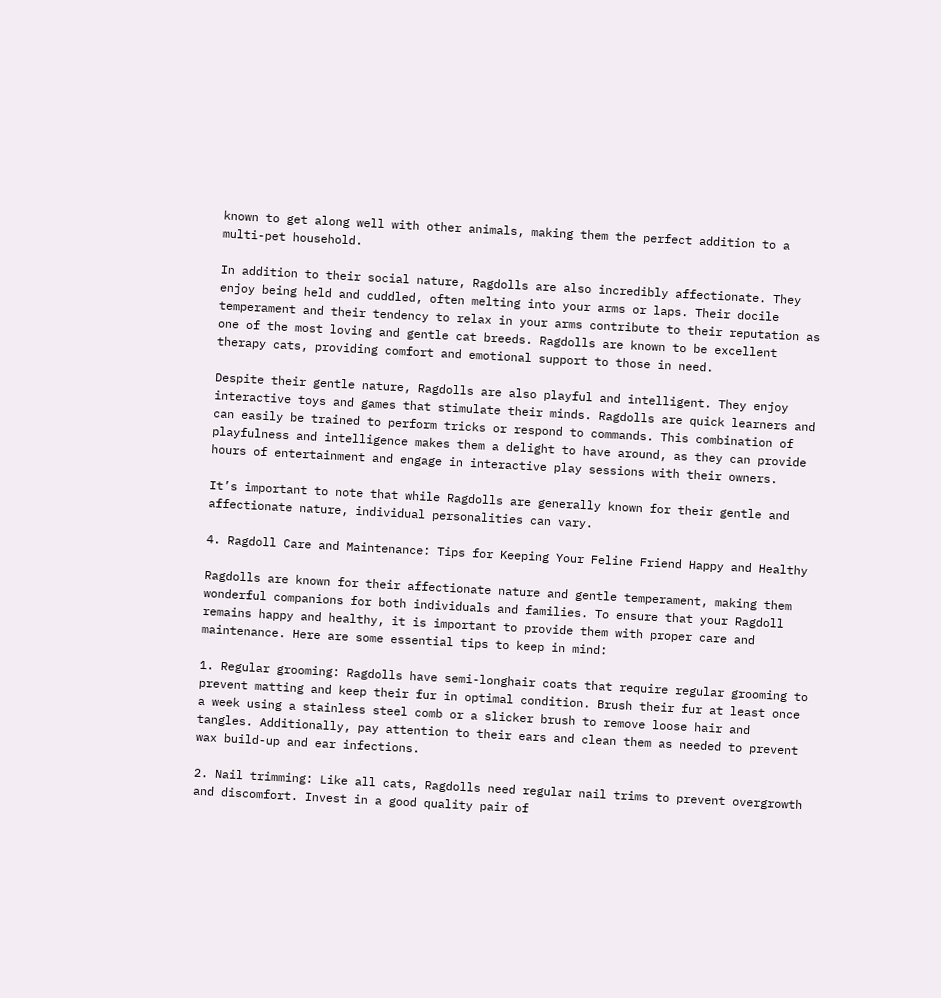known to get along well with other animals, making them the perfect addition to a multi-pet household.

In addition to their social nature, Ragdolls are also incredibly affectionate. They enjoy being held and cuddled, often melting into your arms or laps. Their docile temperament and their tendency to relax in your arms contribute to their reputation as one of the most loving and gentle cat breeds. Ragdolls are known to be excellent therapy cats, providing comfort and emotional support to those in need.

Despite their gentle nature, Ragdolls are also playful and intelligent. They enjoy interactive toys and games that stimulate their minds. Ragdolls are quick learners and can easily be trained to perform tricks or respond to commands. This combination of playfulness and intelligence makes them a delight to have around, as they can provide hours of entertainment and engage in interactive play sessions with their owners.

It’s important to note that while Ragdolls are generally known for their gentle and affectionate nature, individual personalities can vary.

4. Ragdoll Care and Maintenance: Tips for Keeping Your Feline Friend Happy and Healthy

Ragdolls are known for their affectionate nature and gentle temperament, making them wonderful companions for both individuals and families. To ensure that your Ragdoll remains happy and healthy, it is important to provide them with proper care and maintenance. Here are some essential tips to keep in mind:

1. Regular grooming: Ragdolls have semi-longhair coats that require regular grooming to prevent matting and keep their fur in optimal condition. Brush their fur at least once a week using a stainless steel comb or a slicker brush to remove loose hair and tangles. Additionally, pay attention to their ears and clean them as needed to prevent wax build-up and ear infections.

2. Nail trimming: Like all cats, Ragdolls need regular nail trims to prevent overgrowth and discomfort. Invest in a good quality pair of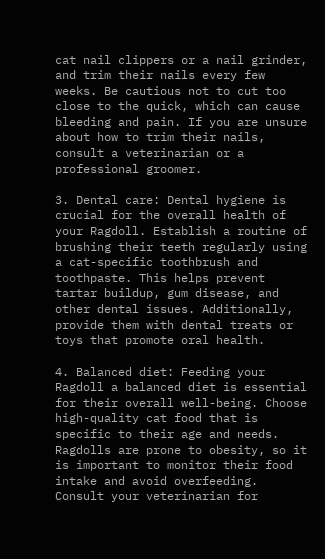cat nail clippers or a nail grinder, and trim their nails every few weeks. Be cautious not to cut too close to the quick, which can cause bleeding and pain. If you are unsure about how to trim their nails, consult a veterinarian or a professional groomer.

3. Dental care: Dental hygiene is crucial for the overall health of your Ragdoll. Establish a routine of brushing their teeth regularly using a cat-specific toothbrush and toothpaste. This helps prevent tartar buildup, gum disease, and other dental issues. Additionally, provide them with dental treats or toys that promote oral health.

4. Balanced diet: Feeding your Ragdoll a balanced diet is essential for their overall well-being. Choose high-quality cat food that is specific to their age and needs. Ragdolls are prone to obesity, so it is important to monitor their food intake and avoid overfeeding. Consult your veterinarian for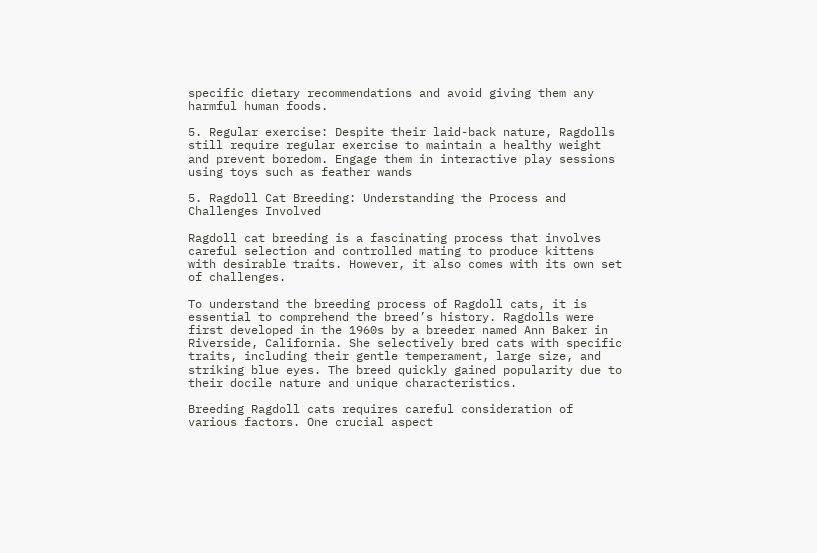specific dietary recommendations and avoid giving them any harmful human foods.

5. Regular exercise: Despite their laid-back nature, Ragdolls still require regular exercise to maintain a healthy weight and prevent boredom. Engage them in interactive play sessions using toys such as feather wands

5. Ragdoll Cat Breeding: Understanding the Process and Challenges Involved

Ragdoll cat breeding is a fascinating process that involves careful selection and controlled mating to produce kittens with desirable traits. However, it also comes with its own set of challenges.

To understand the breeding process of Ragdoll cats, it is essential to comprehend the breed’s history. Ragdolls were first developed in the 1960s by a breeder named Ann Baker in Riverside, California. She selectively bred cats with specific traits, including their gentle temperament, large size, and striking blue eyes. The breed quickly gained popularity due to their docile nature and unique characteristics.

Breeding Ragdoll cats requires careful consideration of various factors. One crucial aspect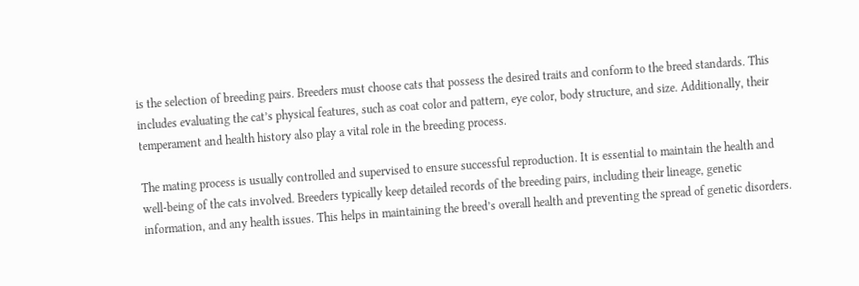is the selection of breeding pairs. Breeders must choose cats that possess the desired traits and conform to the breed standards. This includes evaluating the cat’s physical features, such as coat color and pattern, eye color, body structure, and size. Additionally, their temperament and health history also play a vital role in the breeding process.

The mating process is usually controlled and supervised to ensure successful reproduction. It is essential to maintain the health and well-being of the cats involved. Breeders typically keep detailed records of the breeding pairs, including their lineage, genetic information, and any health issues. This helps in maintaining the breed’s overall health and preventing the spread of genetic disorders.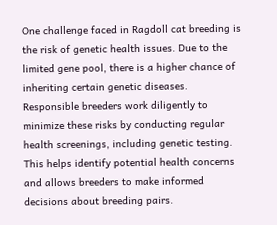One challenge faced in Ragdoll cat breeding is the risk of genetic health issues. Due to the limited gene pool, there is a higher chance of inheriting certain genetic diseases. Responsible breeders work diligently to minimize these risks by conducting regular health screenings, including genetic testing. This helps identify potential health concerns and allows breeders to make informed decisions about breeding pairs.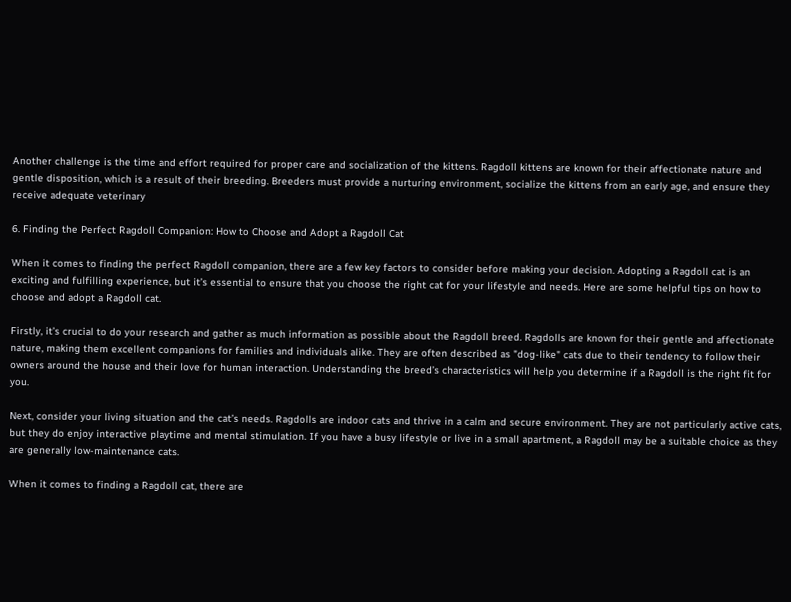Another challenge is the time and effort required for proper care and socialization of the kittens. Ragdoll kittens are known for their affectionate nature and gentle disposition, which is a result of their breeding. Breeders must provide a nurturing environment, socialize the kittens from an early age, and ensure they receive adequate veterinary

6. Finding the Perfect Ragdoll Companion: How to Choose and Adopt a Ragdoll Cat

When it comes to finding the perfect Ragdoll companion, there are a few key factors to consider before making your decision. Adopting a Ragdoll cat is an exciting and fulfilling experience, but it’s essential to ensure that you choose the right cat for your lifestyle and needs. Here are some helpful tips on how to choose and adopt a Ragdoll cat.

Firstly, it’s crucial to do your research and gather as much information as possible about the Ragdoll breed. Ragdolls are known for their gentle and affectionate nature, making them excellent companions for families and individuals alike. They are often described as "dog-like" cats due to their tendency to follow their owners around the house and their love for human interaction. Understanding the breed’s characteristics will help you determine if a Ragdoll is the right fit for you.

Next, consider your living situation and the cat’s needs. Ragdolls are indoor cats and thrive in a calm and secure environment. They are not particularly active cats, but they do enjoy interactive playtime and mental stimulation. If you have a busy lifestyle or live in a small apartment, a Ragdoll may be a suitable choice as they are generally low-maintenance cats.

When it comes to finding a Ragdoll cat, there are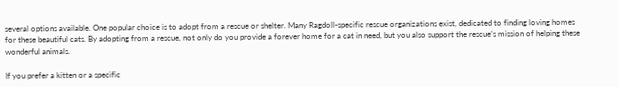several options available. One popular choice is to adopt from a rescue or shelter. Many Ragdoll-specific rescue organizations exist, dedicated to finding loving homes for these beautiful cats. By adopting from a rescue, not only do you provide a forever home for a cat in need, but you also support the rescue’s mission of helping these wonderful animals.

If you prefer a kitten or a specific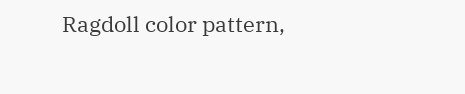Ragdoll color pattern,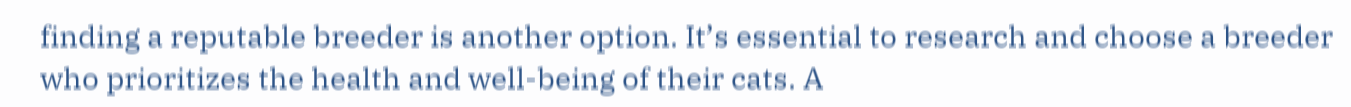finding a reputable breeder is another option. It’s essential to research and choose a breeder who prioritizes the health and well-being of their cats. A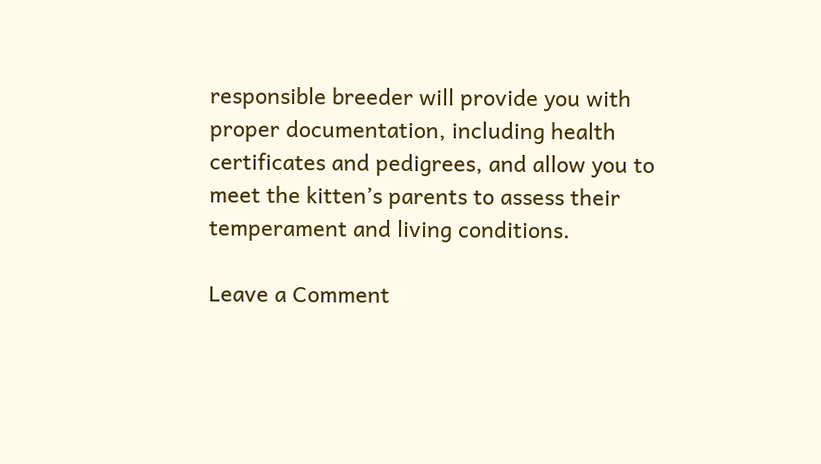responsible breeder will provide you with proper documentation, including health certificates and pedigrees, and allow you to meet the kitten’s parents to assess their temperament and living conditions.

Leave a Comment